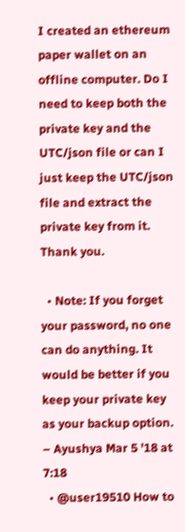I created an ethereum paper wallet on an offline computer. Do I need to keep both the private key and the UTC/json file or can I just keep the UTC/json file and extract the private key from it. Thank you.

  • Note: If you forget your password, no one can do anything. It would be better if you keep your private key as your backup option. – Ayushya Mar 5 '18 at 7:18
  • @user19510 How to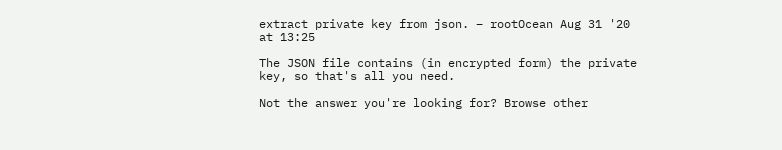extract private key from json. – rootOcean Aug 31 '20 at 13:25

The JSON file contains (in encrypted form) the private key, so that's all you need.

Not the answer you're looking for? Browse other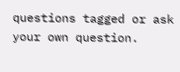questions tagged or ask your own question.